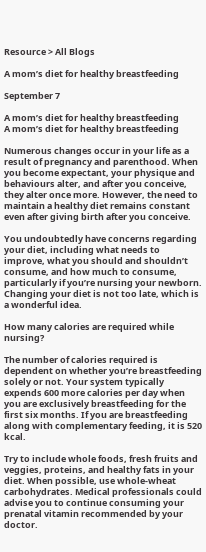Resource > All Blogs

A mom’s diet for healthy breastfeeding

September 7

A mom’s diet for healthy breastfeeding
A mom’s diet for healthy breastfeeding

Numerous changes occur in your life as a result of pregnancy and parenthood. When you become expectant, your physique and behaviours alter, and after you conceive, they alter once more. However, the need to maintain a healthy diet remains constant even after giving birth after you conceive.

You undoubtedly have concerns regarding your diet, including what needs to improve, what you should and shouldn’t consume, and how much to consume, particularly if you’re nursing your newborn. Changing your diet is not too late, which is a wonderful idea.

How many calories are required while nursing?

The number of calories required is dependent on whether you’re breastfeeding solely or not. Your system typically expends 600 more calories per day when you are exclusively breastfeeding for the first six months. If you are breastfeeding along with complementary feeding, it is 520 kcal.

Try to include whole foods, fresh fruits and veggies, proteins, and healthy fats in your diet. When possible, use whole-wheat carbohydrates. Medical professionals could advise you to continue consuming your prenatal vitamin recommended by your doctor.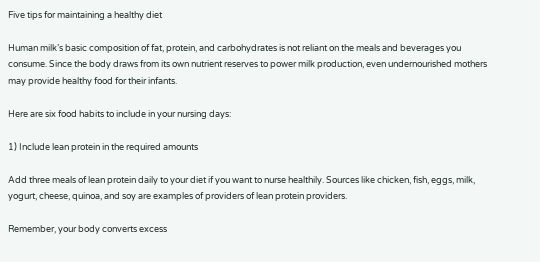Five tips for maintaining a healthy diet

Human milk’s basic composition of fat, protein, and carbohydrates is not reliant on the meals and beverages you consume. Since the body draws from its own nutrient reserves to power milk production, even undernourished mothers may provide healthy food for their infants.

Here are six food habits to include in your nursing days:

1) Include lean protein in the required amounts

Add three meals of lean protein daily to your diet if you want to nurse healthily. Sources like chicken, fish, eggs, milk, yogurt, cheese, quinoa, and soy are examples of providers of lean protein providers.

Remember, your body converts excess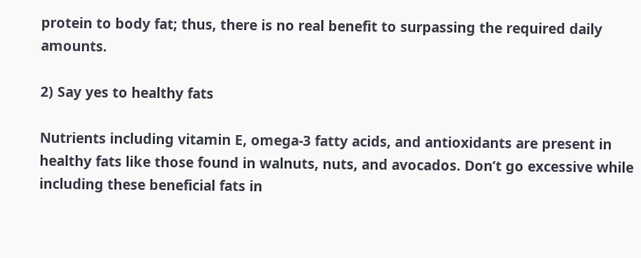protein to body fat; thus, there is no real benefit to surpassing the required daily amounts.

2) Say yes to healthy fats

Nutrients including vitamin E, omega-3 fatty acids, and antioxidants are present in healthy fats like those found in walnuts, nuts, and avocados. Don’t go excessive while including these beneficial fats in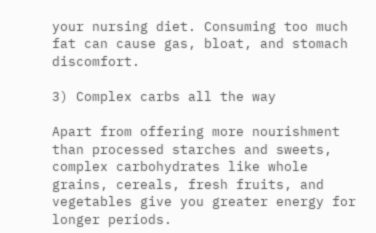your nursing diet. Consuming too much fat can cause gas, bloat, and stomach discomfort.

3) Complex carbs all the way

Apart from offering more nourishment than processed starches and sweets, complex carbohydrates like whole grains, cereals, fresh fruits, and vegetables give you greater energy for longer periods.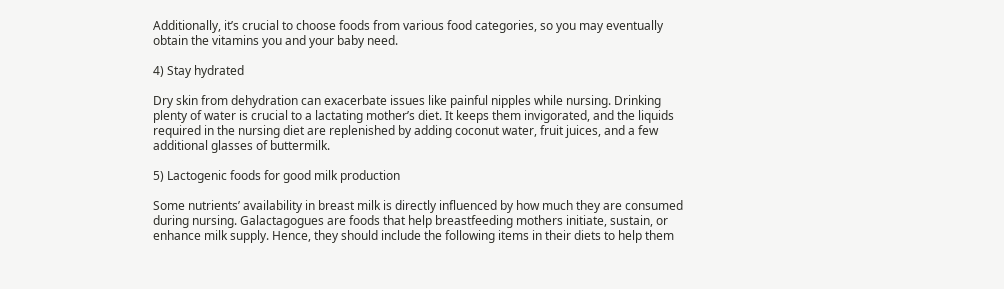Additionally, it’s crucial to choose foods from various food categories, so you may eventually obtain the vitamins you and your baby need.

4) Stay hydrated

Dry skin from dehydration can exacerbate issues like painful nipples while nursing. Drinking plenty of water is crucial to a lactating mother’s diet. It keeps them invigorated, and the liquids required in the nursing diet are replenished by adding coconut water, fruit juices, and a few additional glasses of buttermilk.

5) Lactogenic foods for good milk production

Some nutrients’ availability in breast milk is directly influenced by how much they are consumed during nursing. Galactagogues are foods that help breastfeeding mothers initiate, sustain, or enhance milk supply. Hence, they should include the following items in their diets to help them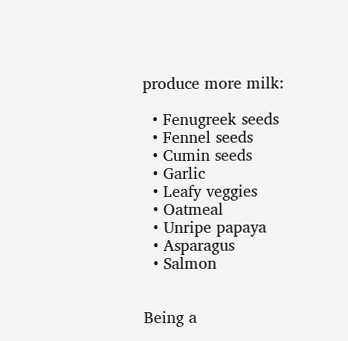produce more milk:

  • Fenugreek seeds
  • Fennel seeds
  • Cumin seeds
  • Garlic
  • Leafy veggies
  • Oatmeal
  • Unripe papaya
  • Asparagus
  • Salmon


Being a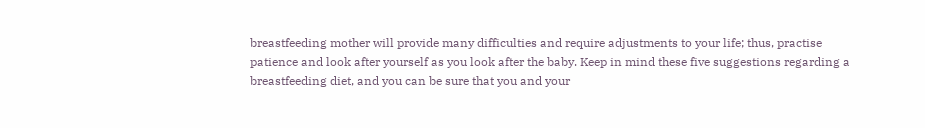breastfeeding mother will provide many difficulties and require adjustments to your life; thus, practise patience and look after yourself as you look after the baby. Keep in mind these five suggestions regarding a breastfeeding diet, and you can be sure that you and your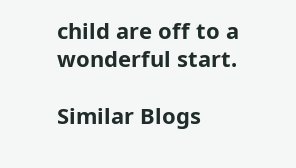child are off to a wonderful start.

Similar Blogs